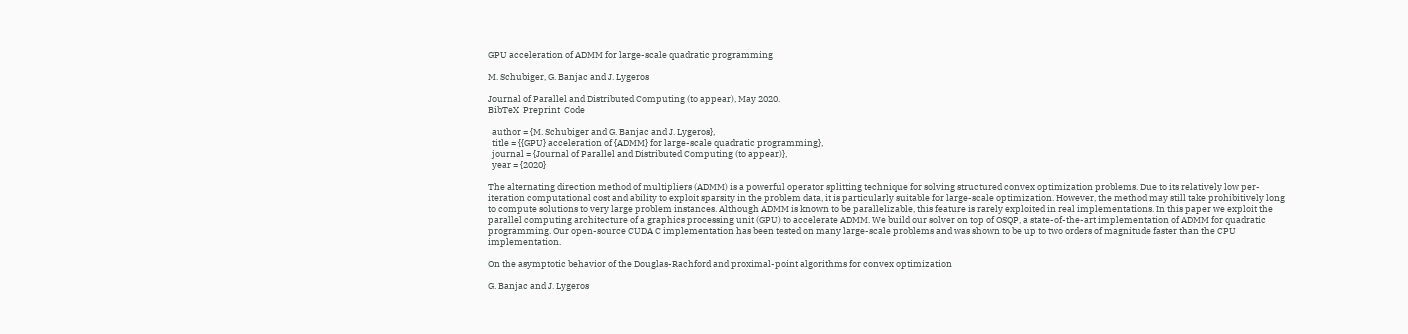GPU acceleration of ADMM for large-scale quadratic programming

M. Schubiger, G. Banjac and J. Lygeros

Journal of Parallel and Distributed Computing (to appear), May 2020.
BibTeX  Preprint  Code

  author = {M. Schubiger and G. Banjac and J. Lygeros},
  title = {{GPU} acceleration of {ADMM} for large-scale quadratic programming},
  journal = {Journal of Parallel and Distributed Computing (to appear)},
  year = {2020}

The alternating direction method of multipliers (ADMM) is a powerful operator splitting technique for solving structured convex optimization problems. Due to its relatively low per-iteration computational cost and ability to exploit sparsity in the problem data, it is particularly suitable for large-scale optimization. However, the method may still take prohibitively long to compute solutions to very large problem instances. Although ADMM is known to be parallelizable, this feature is rarely exploited in real implementations. In this paper we exploit the parallel computing architecture of a graphics processing unit (GPU) to accelerate ADMM. We build our solver on top of OSQP, a state-of-the-art implementation of ADMM for quadratic programming. Our open-source CUDA C implementation has been tested on many large-scale problems and was shown to be up to two orders of magnitude faster than the CPU implementation.

On the asymptotic behavior of the Douglas-Rachford and proximal-point algorithms for convex optimization

G. Banjac and J. Lygeros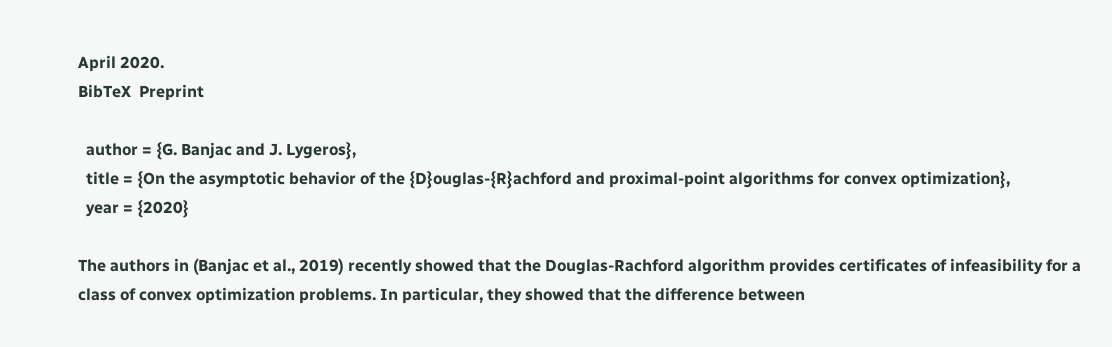April 2020.
BibTeX  Preprint

  author = {G. Banjac and J. Lygeros},
  title = {On the asymptotic behavior of the {D}ouglas-{R}achford and proximal-point algorithms for convex optimization},
  year = {2020}

The authors in (Banjac et al., 2019) recently showed that the Douglas-Rachford algorithm provides certificates of infeasibility for a class of convex optimization problems. In particular, they showed that the difference between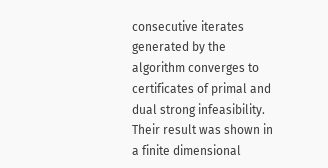consecutive iterates generated by the algorithm converges to certificates of primal and dual strong infeasibility. Their result was shown in a finite dimensional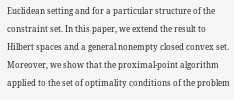Euclidean setting and for a particular structure of the constraint set. In this paper, we extend the result to Hilbert spaces and a general nonempty closed convex set. Moreover, we show that the proximal-point algorithm applied to the set of optimality conditions of the problem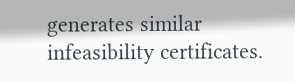generates similar infeasibility certificates.